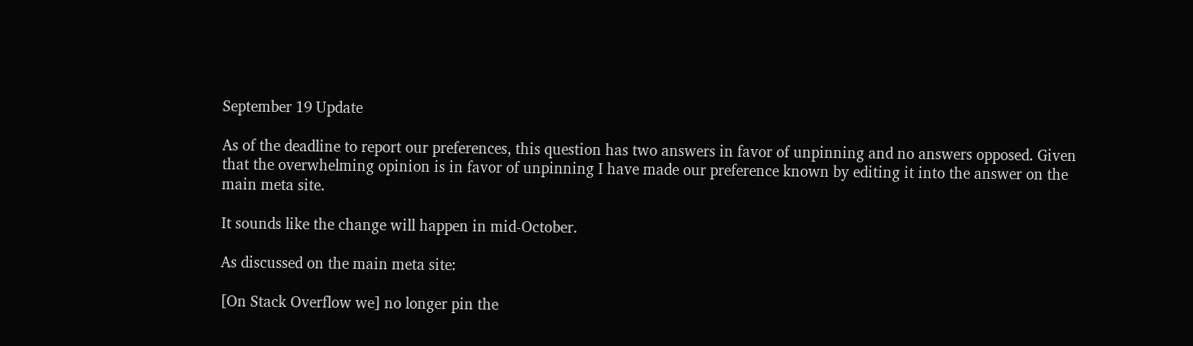September 19 Update

As of the deadline to report our preferences, this question has two answers in favor of unpinning and no answers opposed. Given that the overwhelming opinion is in favor of unpinning I have made our preference known by editing it into the answer on the main meta site.

It sounds like the change will happen in mid-October.

As discussed on the main meta site:

[On Stack Overflow we] no longer pin the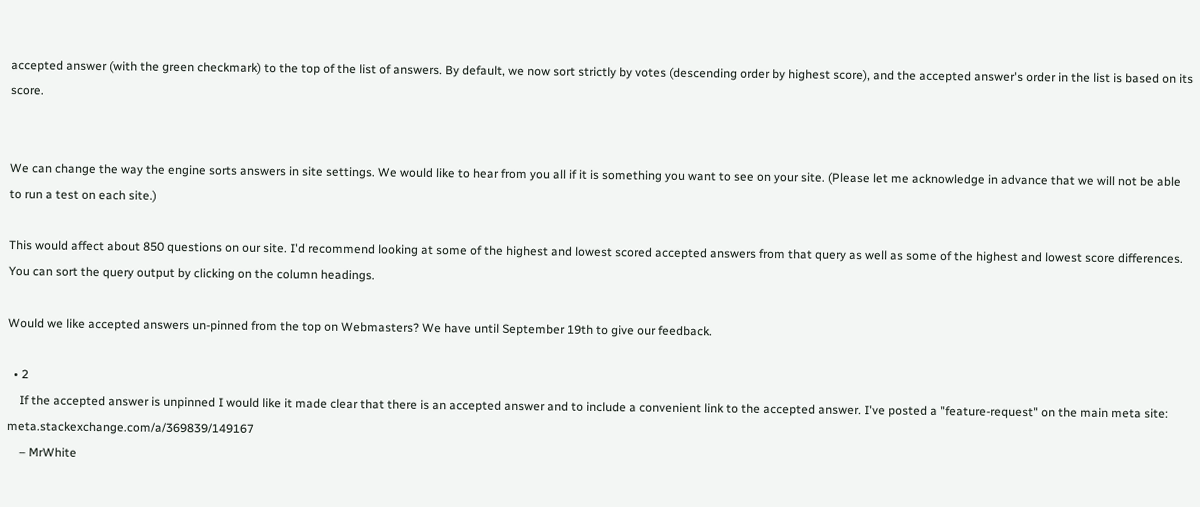accepted answer (with the green checkmark) to the top of the list of answers. By default, we now sort strictly by votes (descending order by highest score), and the accepted answer's order in the list is based on its score.


We can change the way the engine sorts answers in site settings. We would like to hear from you all if it is something you want to see on your site. (Please let me acknowledge in advance that we will not be able to run a test on each site.)

This would affect about 850 questions on our site. I'd recommend looking at some of the highest and lowest scored accepted answers from that query as well as some of the highest and lowest score differences. You can sort the query output by clicking on the column headings.

Would we like accepted answers un-pinned from the top on Webmasters? We have until September 19th to give our feedback.

  • 2
    If the accepted answer is unpinned I would like it made clear that there is an accepted answer and to include a convenient link to the accepted answer. I've posted a "feature-request" on the main meta site: meta.stackexchange.com/a/369839/149167
    – MrWhite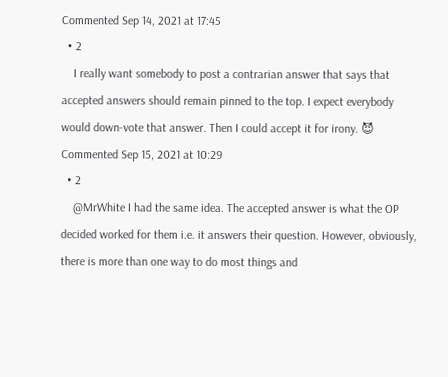Commented Sep 14, 2021 at 17:45
  • 2
    I really want somebody to post a contrarian answer that says that accepted answers should remain pinned to the top. I expect everybody would down-vote that answer. Then I could accept it for irony. 😈 Commented Sep 15, 2021 at 10:29
  • 2
    @MrWhite I had the same idea. The accepted answer is what the OP decided worked for them i.e. it answers their question. However, obviously, there is more than one way to do most things and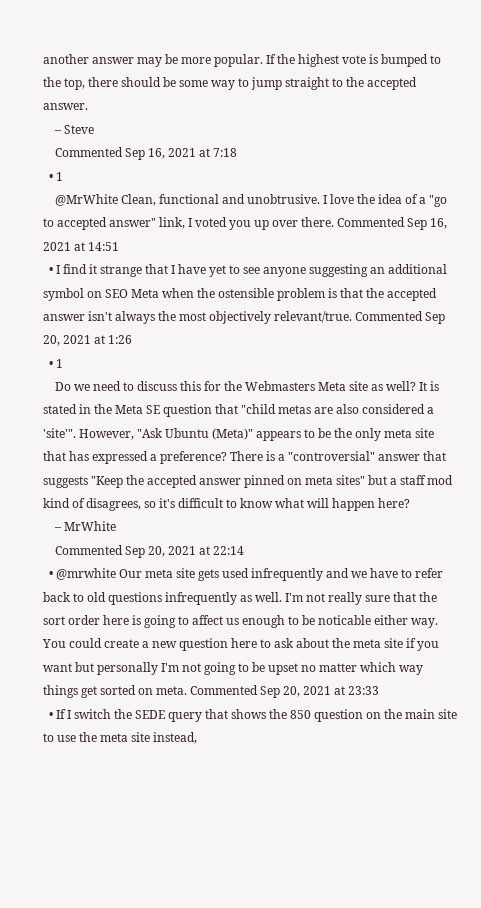another answer may be more popular. If the highest vote is bumped to the top, there should be some way to jump straight to the accepted answer.
    – Steve
    Commented Sep 16, 2021 at 7:18
  • 1
    @MrWhite Clean, functional and unobtrusive. I love the idea of a "go to accepted answer" link, I voted you up over there. Commented Sep 16, 2021 at 14:51
  • I find it strange that I have yet to see anyone suggesting an additional symbol on SEO Meta when the ostensible problem is that the accepted answer isn't always the most objectively relevant/true. Commented Sep 20, 2021 at 1:26
  • 1
    Do we need to discuss this for the Webmasters Meta site as well? It is stated in the Meta SE question that "child metas are also considered a 'site'". However, "Ask Ubuntu (Meta)" appears to be the only meta site that has expressed a preference? There is a "controversial" answer that suggests "Keep the accepted answer pinned on meta sites" but a staff mod kind of disagrees, so it's difficult to know what will happen here?
    – MrWhite
    Commented Sep 20, 2021 at 22:14
  • @mrwhite Our meta site gets used infrequently and we have to refer back to old questions infrequently as well. I'm not really sure that the sort order here is going to affect us enough to be noticable either way. You could create a new question here to ask about the meta site if you want but personally I'm not going to be upset no matter which way things get sorted on meta. Commented Sep 20, 2021 at 23:33
  • If I switch the SEDE query that shows the 850 question on the main site to use the meta site instead,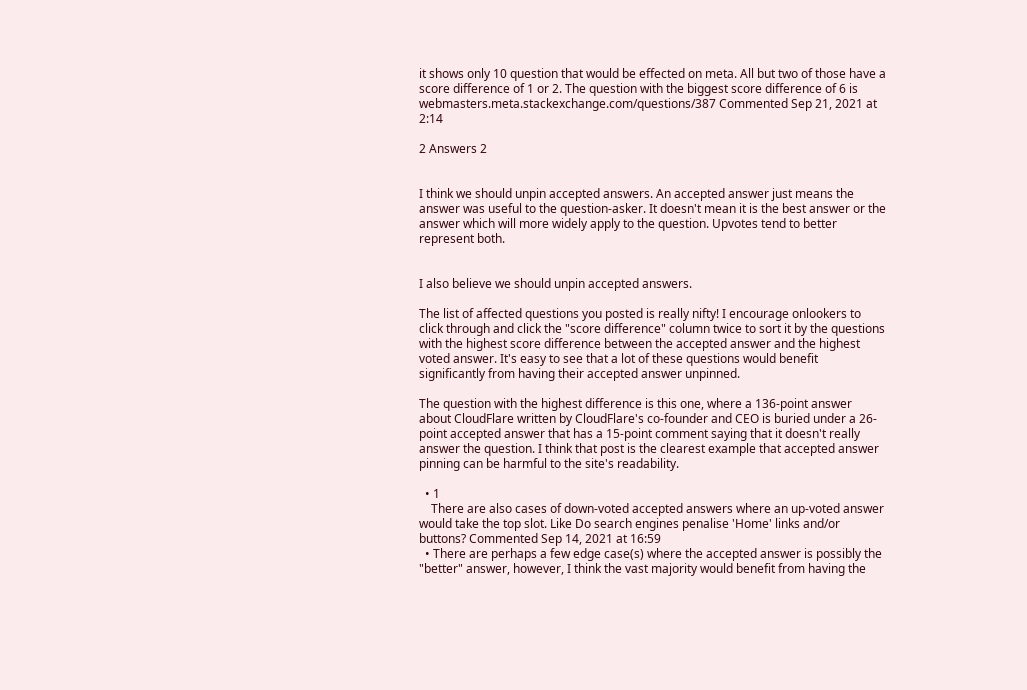it shows only 10 question that would be effected on meta. All but two of those have a score difference of 1 or 2. The question with the biggest score difference of 6 is webmasters.meta.stackexchange.com/questions/387 Commented Sep 21, 2021 at 2:14

2 Answers 2


I think we should unpin accepted answers. An accepted answer just means the answer was useful to the question-asker. It doesn't mean it is the best answer or the answer which will more widely apply to the question. Upvotes tend to better represent both.


I also believe we should unpin accepted answers.

The list of affected questions you posted is really nifty! I encourage onlookers to click through and click the "score difference" column twice to sort it by the questions with the highest score difference between the accepted answer and the highest voted answer. It's easy to see that a lot of these questions would benefit significantly from having their accepted answer unpinned.

The question with the highest difference is this one, where a 136-point answer about CloudFlare written by CloudFlare's co-founder and CEO is buried under a 26-point accepted answer that has a 15-point comment saying that it doesn't really answer the question. I think that post is the clearest example that accepted answer pinning can be harmful to the site's readability.

  • 1
    There are also cases of down-voted accepted answers where an up-voted answer would take the top slot. Like Do search engines penalise 'Home' links and/or buttons? Commented Sep 14, 2021 at 16:59
  • There are perhaps a few edge case(s) where the accepted answer is possibly the "better" answer, however, I think the vast majority would benefit from having the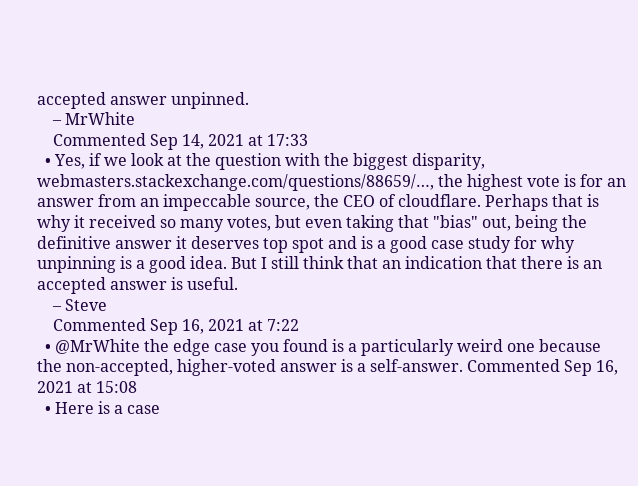accepted answer unpinned.
    – MrWhite
    Commented Sep 14, 2021 at 17:33
  • Yes, if we look at the question with the biggest disparity, webmasters.stackexchange.com/questions/88659/…, the highest vote is for an answer from an impeccable source, the CEO of cloudflare. Perhaps that is why it received so many votes, but even taking that "bias" out, being the definitive answer it deserves top spot and is a good case study for why unpinning is a good idea. But I still think that an indication that there is an accepted answer is useful.
    – Steve
    Commented Sep 16, 2021 at 7:22
  • @MrWhite the edge case you found is a particularly weird one because the non-accepted, higher-voted answer is a self-answer. Commented Sep 16, 2021 at 15:08
  • Here is a case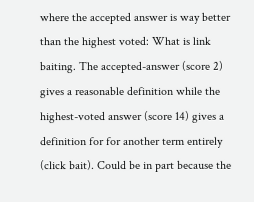where the accepted answer is way better than the highest voted: What is link baiting. The accepted-answer (score 2) gives a reasonable definition while the highest-voted answer (score 14) gives a definition for for another term entirely (click bait). Could be in part because the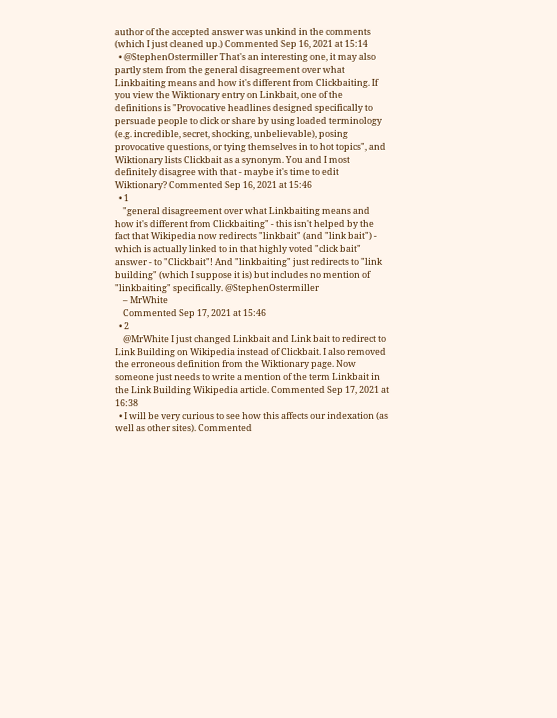author of the accepted answer was unkind in the comments (which I just cleaned up.) Commented Sep 16, 2021 at 15:14
  • @StephenOstermiller That's an interesting one, it may also partly stem from the general disagreement over what Linkbaiting means and how it's different from Clickbaiting. If you view the Wiktionary entry on Linkbait, one of the definitions is "Provocative headlines designed specifically to persuade people to click or share by using loaded terminology (e.g. incredible, secret, shocking, unbelievable), posing provocative questions, or tying themselves in to hot topics", and Wiktionary lists Clickbait as a synonym. You and I most definitely disagree with that - maybe it's time to edit Wiktionary? Commented Sep 16, 2021 at 15:46
  • 1
    "general disagreement over what Linkbaiting means and how it's different from Clickbaiting" - this isn't helped by the fact that Wikipedia now redirects "linkbait" (and "link bait") - which is actually linked to in that highly voted "click bait" answer - to "Clickbait"! And "linkbaiting" just redirects to "link building" (which I suppose it is) but includes no mention of "linkbaiting" specifically. @StephenOstermiller
    – MrWhite
    Commented Sep 17, 2021 at 15:46
  • 2
    @MrWhite I just changed Linkbait and Link bait to redirect to Link Building on Wikipedia instead of Clickbait. I also removed the erroneous definition from the Wiktionary page. Now someone just needs to write a mention of the term Linkbait in the Link Building Wikipedia article. Commented Sep 17, 2021 at 16:38
  • I will be very curious to see how this affects our indexation (as well as other sites). Commented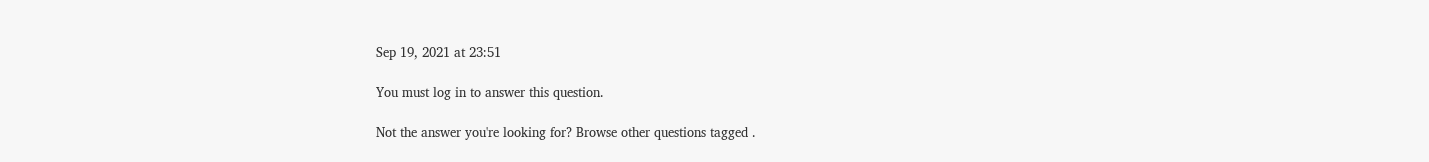Sep 19, 2021 at 23:51

You must log in to answer this question.

Not the answer you're looking for? Browse other questions tagged .